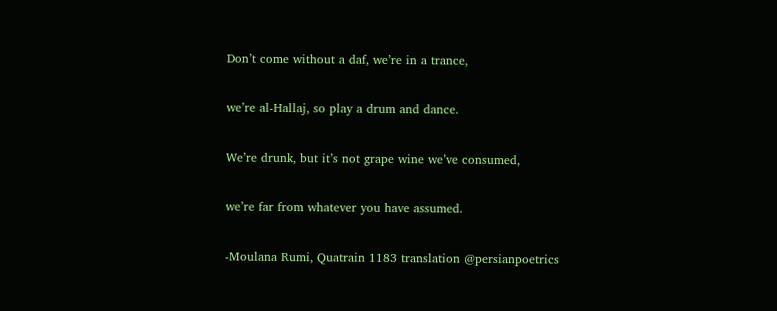Don’t come without a daf, we’re in a trance,

we’re al-Hallaj, so play a drum and dance.

We’re drunk, but it’s not grape wine we’ve consumed,

we’re far from whatever you have assumed.

-Moulana Rumi, Quatrain 1183 translation @persianpoetrics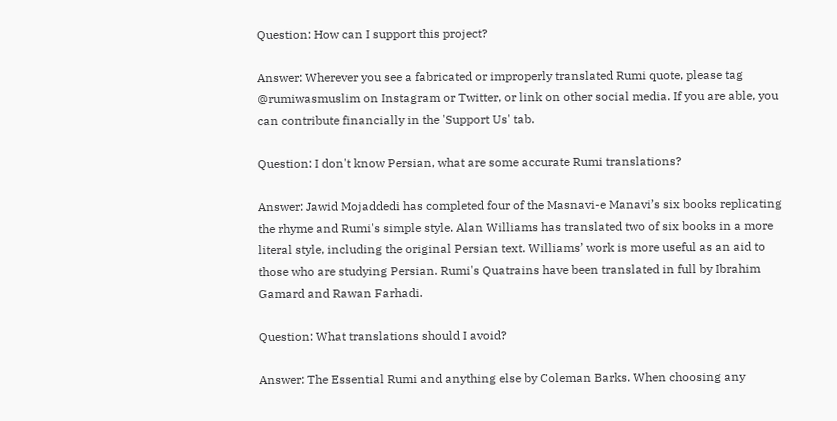Question: How can I support this project?

Answer: Wherever you see a fabricated or improperly translated Rumi quote, please tag @rumiwasmuslim on Instagram or Twitter, or link on other social media. If you are able, you can contribute financially in the 'Support Us' tab.

Question: I don't know Persian, what are some accurate Rumi translations?

Answer: Jawid Mojaddedi has completed four of the Masnavi-e Manavi’s six books replicating the rhyme and Rumi's simple style. Alan Williams has translated two of six books in a more literal style, including the original Persian text. Williams’ work is more useful as an aid to those who are studying Persian. Rumi's Quatrains have been translated in full by Ibrahim Gamard and Rawan Farhadi.

Question: What translations should I avoid?

Answer: The Essential Rumi and anything else by Coleman Barks. When choosing any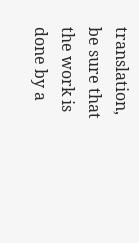translation, be sure that the work is done by a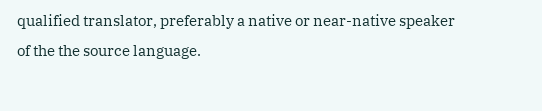qualified translator, preferably a native or near-native speaker of the the source language.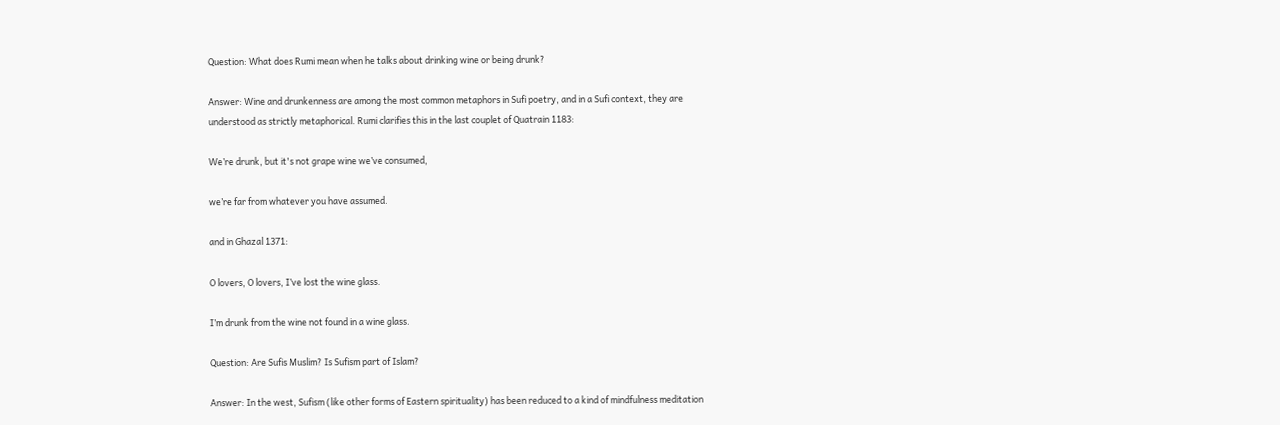Question: What does Rumi mean when he talks about drinking wine or being drunk?

Answer: Wine and drunkenness are among the most common metaphors in Sufi poetry, and in a Sufi context, they are understood as strictly metaphorical. Rumi clarifies this in the last couplet of Quatrain 1183:

We’re drunk, but it's not grape wine we’ve consumed,

we’re far from whatever you have assumed.

and in Ghazal 1371:

O lovers, O lovers, I’ve lost the wine glass.

I’m drunk from the wine not found in a wine glass.

Question: Are Sufis Muslim? Is Sufism part of Islam?

Answer: In the west, Sufism (like other forms of Eastern spirituality) has been reduced to a kind of mindfulness meditation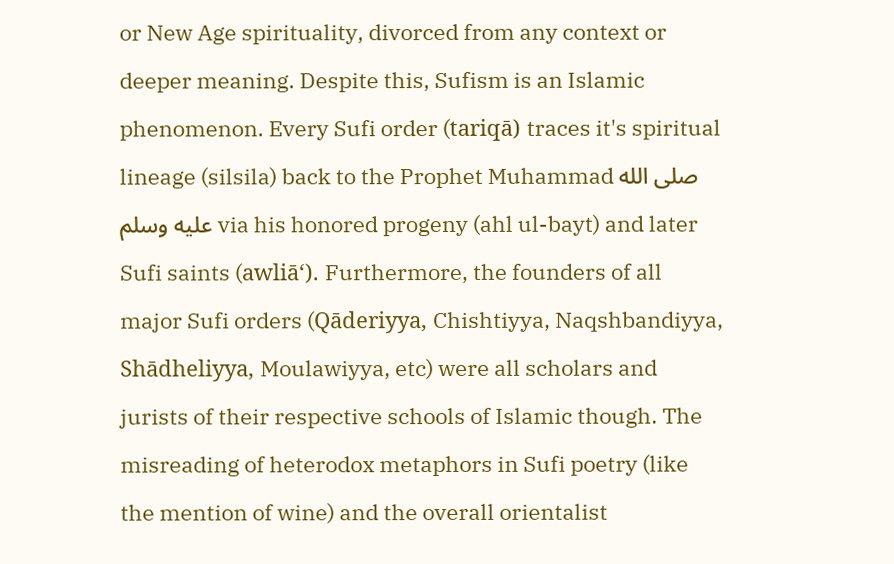or New Age spirituality, divorced from any context or deeper meaning. Despite this, Sufism is an Islamic phenomenon. Every Sufi order (tariqā) traces it's spiritual lineage (silsila) back to the Prophet Muhammad صلى الله عليه وسلم via his honored progeny (ahl ul-bayt) and later Sufi saints (awliā‘). Furthermore, the founders of all major Sufi orders (Qāderiyya, Chishtiyya, Naqshbandiyya, Shādheliyya, Moulawiyya, etc) were all scholars and jurists of their respective schools of Islamic though. The misreading of heterodox metaphors in Sufi poetry (like the mention of wine) and the overall orientalist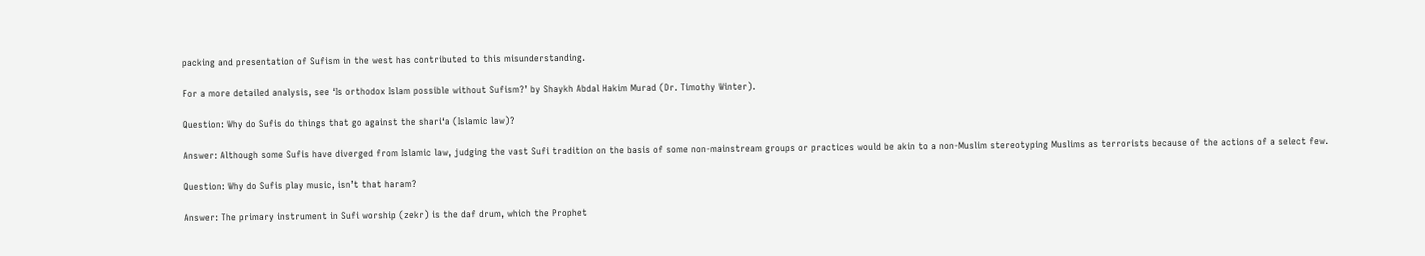packing and presentation of Sufism in the west has contributed to this misunderstanding.

For a more detailed analysis, see ‘Is orthodox Islam possible without Sufism?’ by Shaykh Abdal Hakim Murad (Dr. Timothy Winter).

Question: Why do Sufis do things that go against the shari‘a (Islamic law)?

Answer: Although some Sufis have diverged from Islamic law, judging the vast Sufi tradition on the basis of some non-mainstream groups or practices would be akin to a non-Muslim stereotyping Muslims as terrorists because of the actions of a select few.

Question: Why do Sufis play music, isn’t that haram?

Answer: The primary instrument in Sufi worship (zekr) is the daf drum, which the Prophet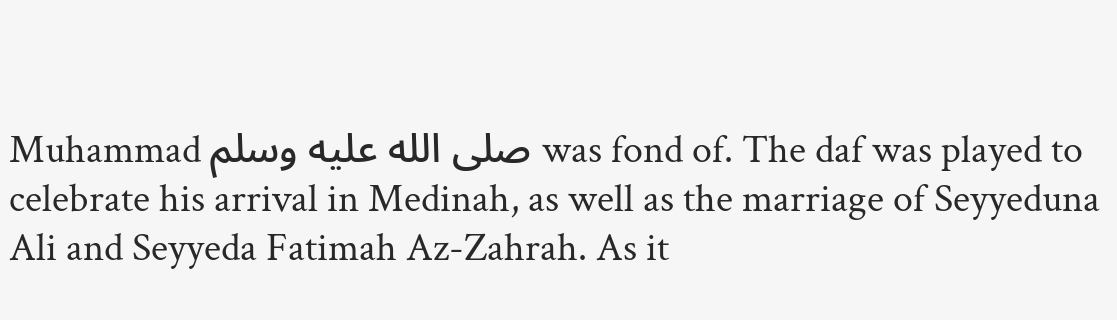Muhammad صلى الله عليه وسلم was fond of. The daf was played to celebrate his arrival in Medinah, as well as the marriage of Seyyeduna Ali and Seyyeda Fatimah Az-Zahrah. As it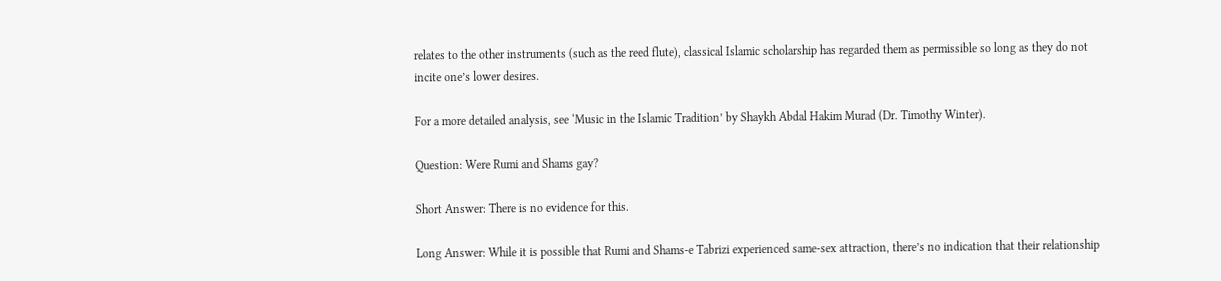relates to the other instruments (such as the reed flute), classical Islamic scholarship has regarded them as permissible so long as they do not incite one’s lower desires.

For a more detailed analysis, see ‘Music in the Islamic Tradition’ by Shaykh Abdal Hakim Murad (Dr. Timothy Winter).

Question: Were Rumi and Shams gay?

Short Answer: There is no evidence for this.

Long Answer: While it is possible that Rumi and Shams-e Tabrizi experienced same-sex attraction, there’s no indication that their relationship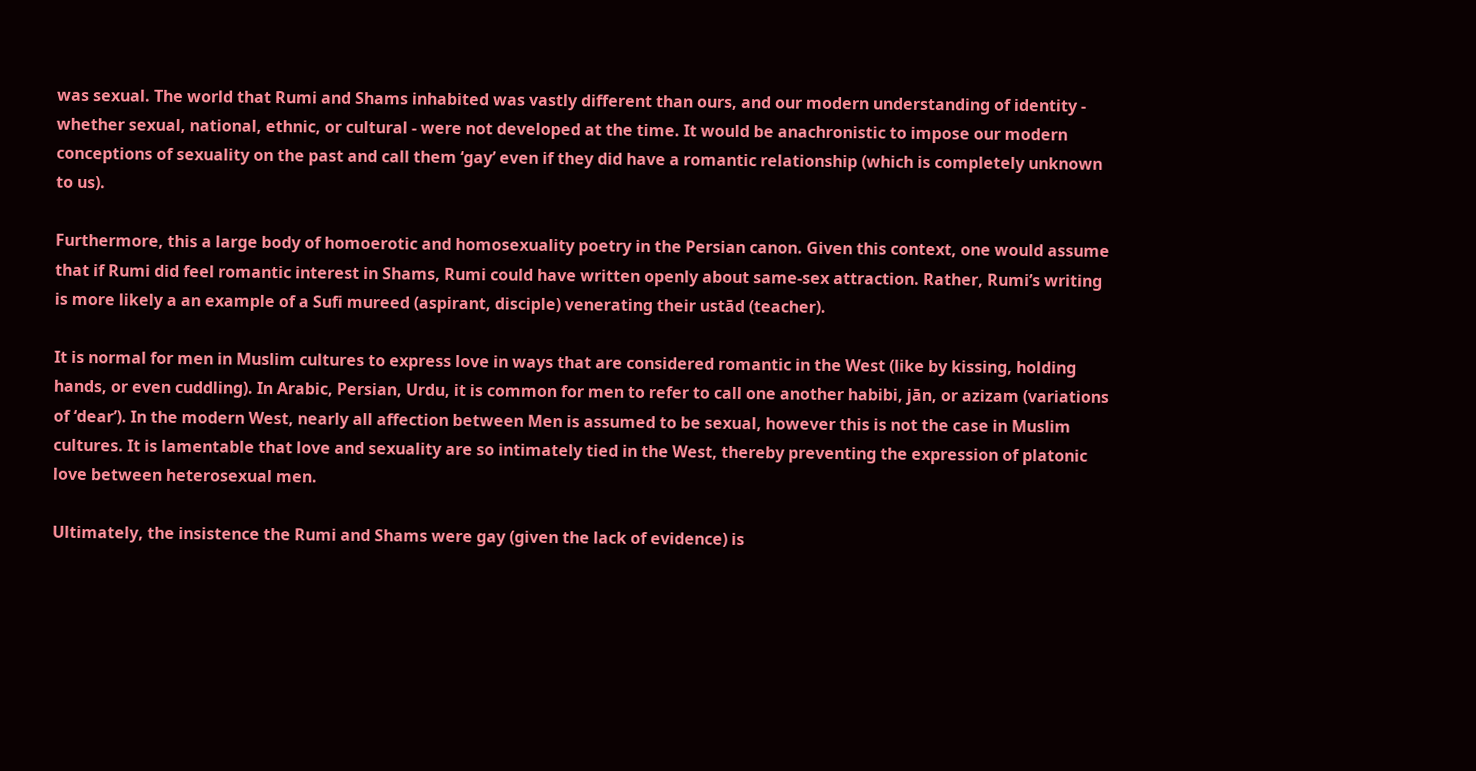was sexual. The world that Rumi and Shams inhabited was vastly different than ours, and our modern understanding of identity - whether sexual, national, ethnic, or cultural - were not developed at the time. It would be anachronistic to impose our modern conceptions of sexuality on the past and call them ‘gay’ even if they did have a romantic relationship (which is completely unknown to us).

Furthermore, this a large body of homoerotic and homosexuality poetry in the Persian canon. Given this context, one would assume that if Rumi did feel romantic interest in Shams, Rumi could have written openly about same-sex attraction. Rather, Rumi’s writing is more likely a an example of a Sufi mureed (aspirant, disciple) venerating their ustād (teacher).

It is normal for men in Muslim cultures to express love in ways that are considered romantic in the West (like by kissing, holding hands, or even cuddling). In Arabic, Persian, Urdu, it is common for men to refer to call one another habibi, jān, or azizam (variations of ‘dear’). In the modern West, nearly all affection between Men is assumed to be sexual, however this is not the case in Muslim cultures. It is lamentable that love and sexuality are so intimately tied in the West, thereby preventing the expression of platonic love between heterosexual men.

Ultimately, the insistence the Rumi and Shams were gay (given the lack of evidence) is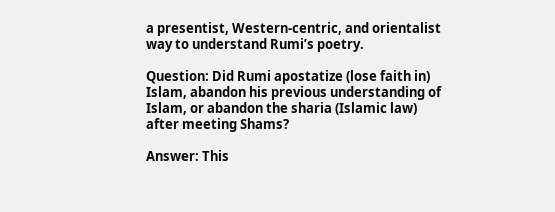a presentist, Western-centric, and orientalist way to understand Rumi’s poetry.

Question: Did Rumi apostatize (lose faith in) Islam, abandon his previous understanding of Islam, or abandon the sharia (Islamic law) after meeting Shams?

Answer: This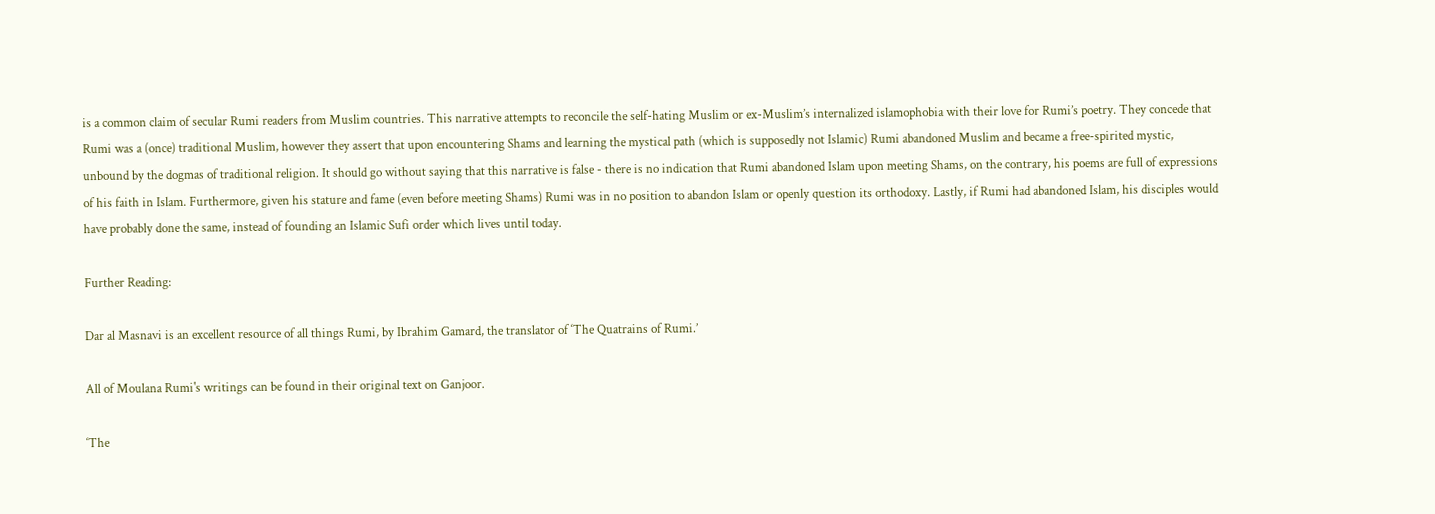is a common claim of secular Rumi readers from Muslim countries. This narrative attempts to reconcile the self-hating Muslim or ex-Muslim’s internalized islamophobia with their love for Rumi’s poetry. They concede that Rumi was a (once) traditional Muslim, however they assert that upon encountering Shams and learning the mystical path (which is supposedly not Islamic) Rumi abandoned Muslim and became a free-spirited mystic, unbound by the dogmas of traditional religion. It should go without saying that this narrative is false - there is no indication that Rumi abandoned Islam upon meeting Shams, on the contrary, his poems are full of expressions of his faith in Islam. Furthermore, given his stature and fame (even before meeting Shams) Rumi was in no position to abandon Islam or openly question its orthodoxy. Lastly, if Rumi had abandoned Islam, his disciples would have probably done the same, instead of founding an Islamic Sufi order which lives until today.

Further Reading:

Dar al Masnavi is an excellent resource of all things Rumi, by Ibrahim Gamard, the translator of ‘The Quatrains of Rumi.’

All of Moulana Rumi's writings can be found in their original text on Ganjoor.

‘The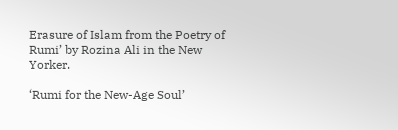Erasure of Islam from the Poetry of Rumi’ by Rozina Ali in the New Yorker.

‘Rumi for the New-Age Soul’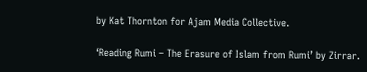by Kat Thornton for Ajam Media Collective.

‘Reading Rumi – The Erasure of Islam from Rumi’ by Zirrar.